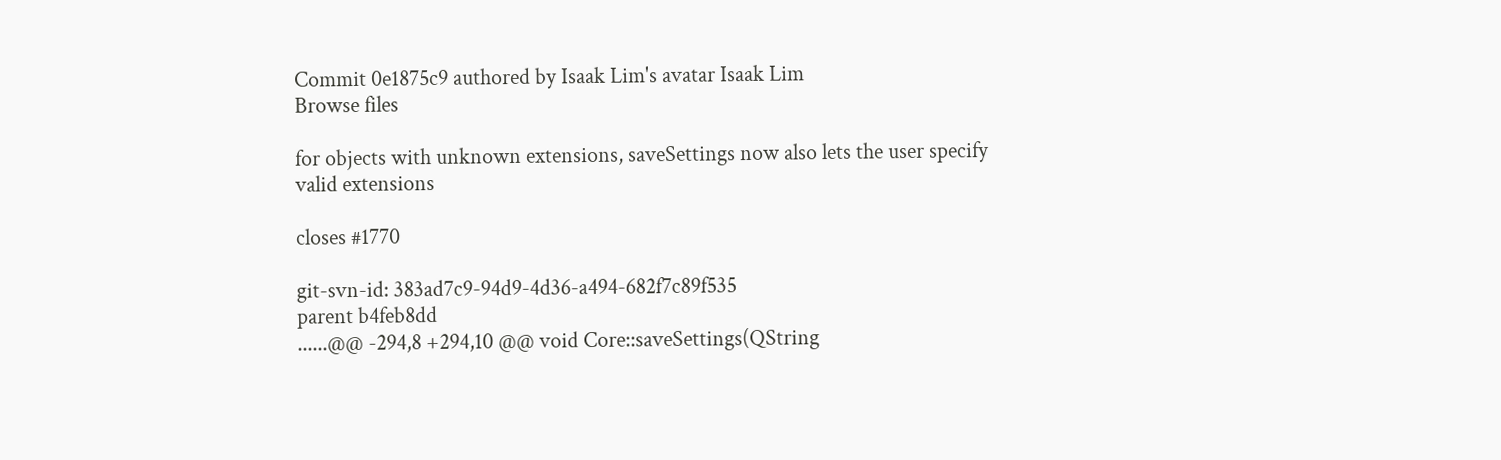Commit 0e1875c9 authored by Isaak Lim's avatar Isaak Lim
Browse files

for objects with unknown extensions, saveSettings now also lets the user specify valid extensions

closes #1770

git-svn-id: 383ad7c9-94d9-4d36-a494-682f7c89f535
parent b4feb8dd
......@@ -294,8 +294,10 @@ void Core::saveSettings(QString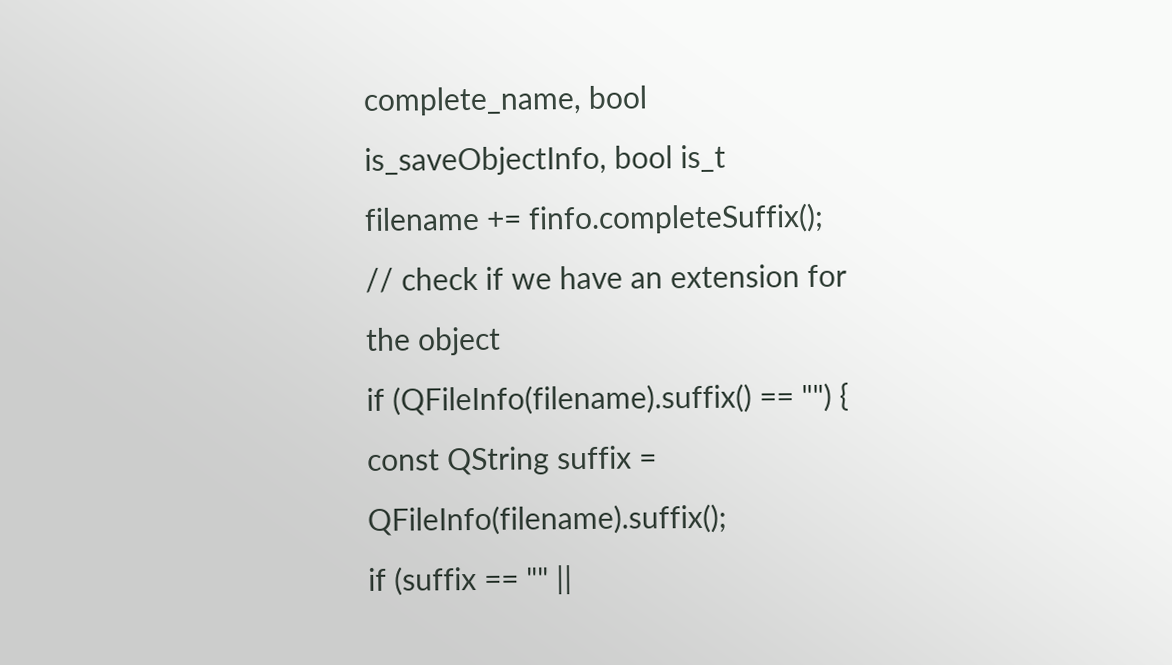complete_name, bool is_saveObjectInfo, bool is_t
filename += finfo.completeSuffix();
// check if we have an extension for the object
if (QFileInfo(filename).suffix() == "") {
const QString suffix = QFileInfo(filename).suffix();
if (suffix == "" ||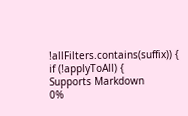!allFilters.contains(suffix)) {
if (!applyToAll) {
Supports Markdown
0%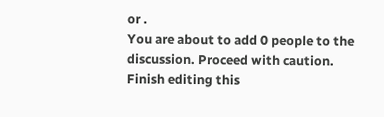or .
You are about to add 0 people to the discussion. Proceed with caution.
Finish editing this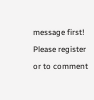message first!
Please register or to comment